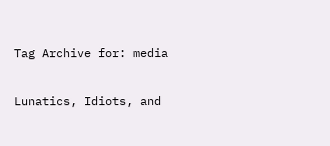Tag Archive for: media

Lunatics, Idiots, and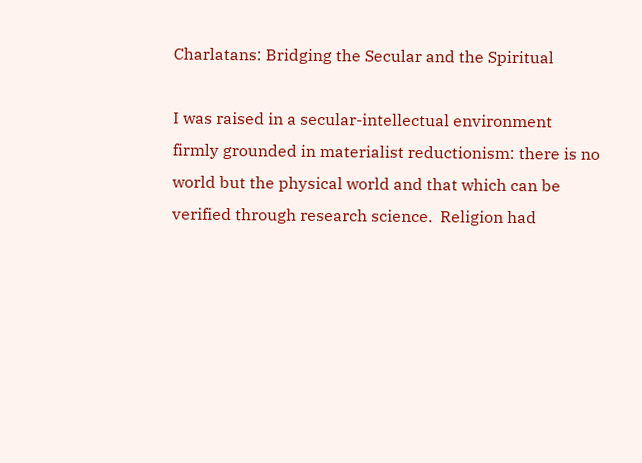Charlatans: Bridging the Secular and the Spiritual

I was raised in a secular-intellectual environment firmly grounded in materialist reductionism: there is no world but the physical world and that which can be verified through research science.  Religion had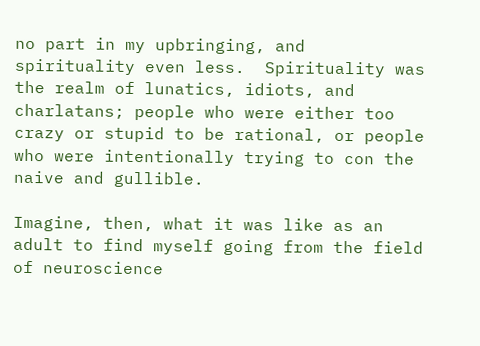no part in my upbringing, and spirituality even less.  Spirituality was the realm of lunatics, idiots, and charlatans; people who were either too crazy or stupid to be rational, or people who were intentionally trying to con the naive and gullible.

Imagine, then, what it was like as an adult to find myself going from the field of neuroscience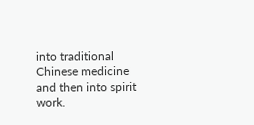into traditional Chinese medicine and then into spirit work.